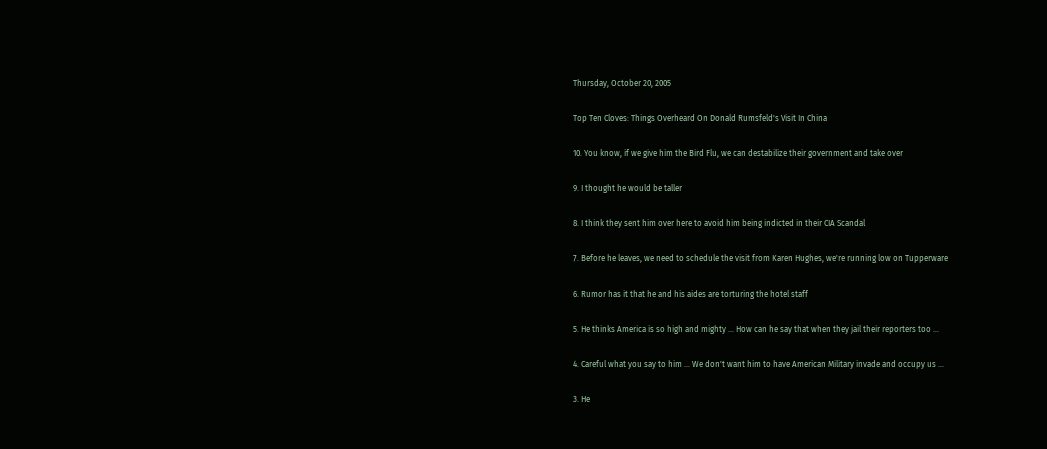Thursday, October 20, 2005

Top Ten Cloves: Things Overheard On Donald Rumsfeld's Visit In China

10. You know, if we give him the Bird Flu, we can destabilize their government and take over

9. I thought he would be taller

8. I think they sent him over here to avoid him being indicted in their CIA Scandal

7. Before he leaves, we need to schedule the visit from Karen Hughes, we're running low on Tupperware

6. Rumor has it that he and his aides are torturing the hotel staff

5. He thinks America is so high and mighty … How can he say that when they jail their reporters too …

4. Careful what you say to him … We don't want him to have American Military invade and occupy us …

3. He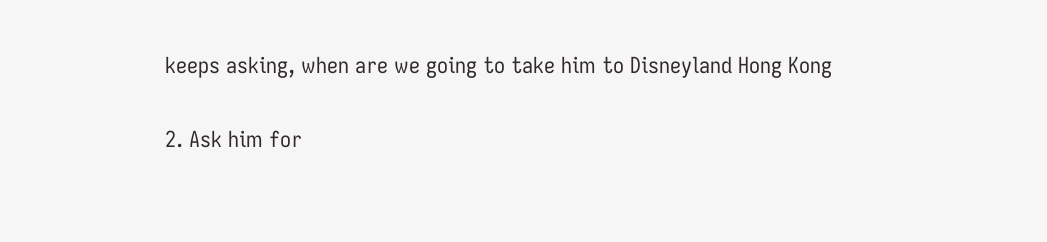keeps asking, when are we going to take him to Disneyland Hong Kong

2. Ask him for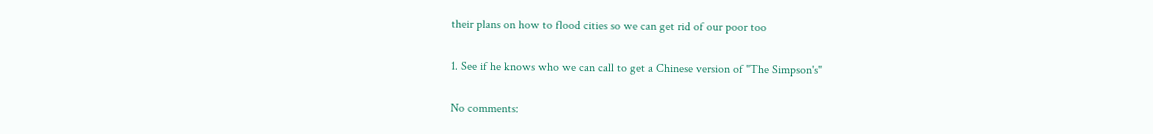their plans on how to flood cities so we can get rid of our poor too

1. See if he knows who we can call to get a Chinese version of "The Simpson's"

No comments: